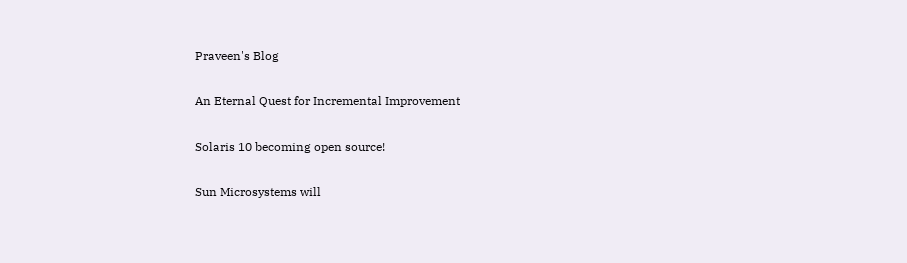Praveen's Blog

An Eternal Quest for Incremental Improvement

Solaris 10 becoming open source!

Sun Microsystems will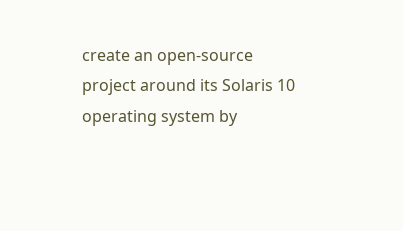create an open-source project around its Solaris 10 operating system by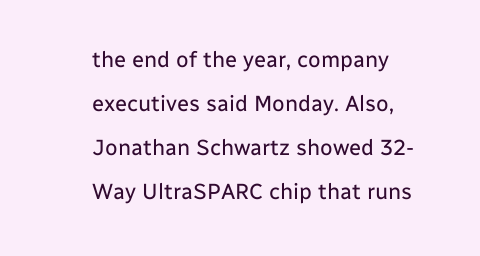the end of the year, company executives said Monday. Also, Jonathan Schwartz showed 32-Way UltraSPARC chip that runs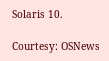Solaris 10.

Courtesy: OSNews